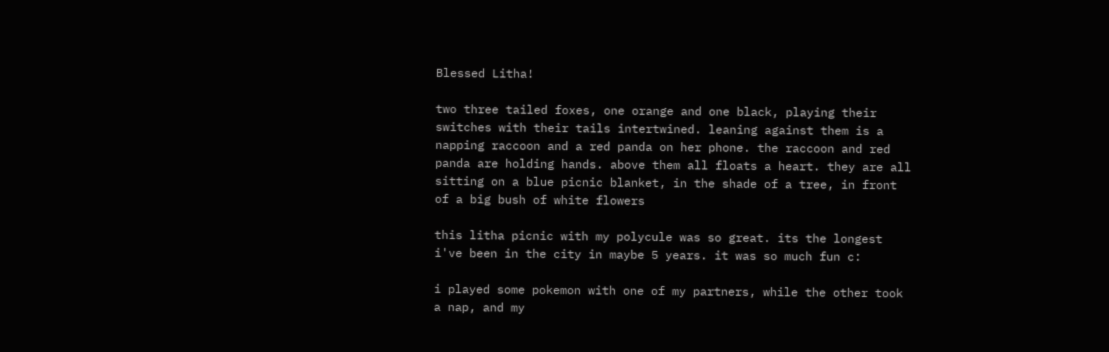Blessed Litha!

two three tailed foxes, one orange and one black, playing their switches with their tails intertwined. leaning against them is a napping raccoon and a red panda on her phone. the raccoon and red panda are holding hands. above them all floats a heart. they are all sitting on a blue picnic blanket, in the shade of a tree, in front of a big bush of white flowers

this litha picnic with my polycule was so great. its the longest i've been in the city in maybe 5 years. it was so much fun c:

i played some pokemon with one of my partners, while the other took a nap, and my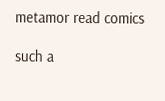metamor read comics

such a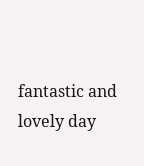fantastic and lovely day